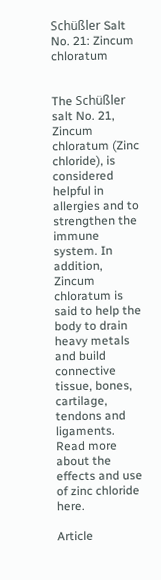Schüßler Salt No. 21: Zincum chloratum


The Schüßler salt No. 21, Zincum chloratum (Zinc chloride), is considered helpful in allergies and to strengthen the immune system. In addition, Zincum chloratum is said to help the body to drain heavy metals and build connective tissue, bones, cartilage, tendons and ligaments. Read more about the effects and use of zinc chloride here.

Article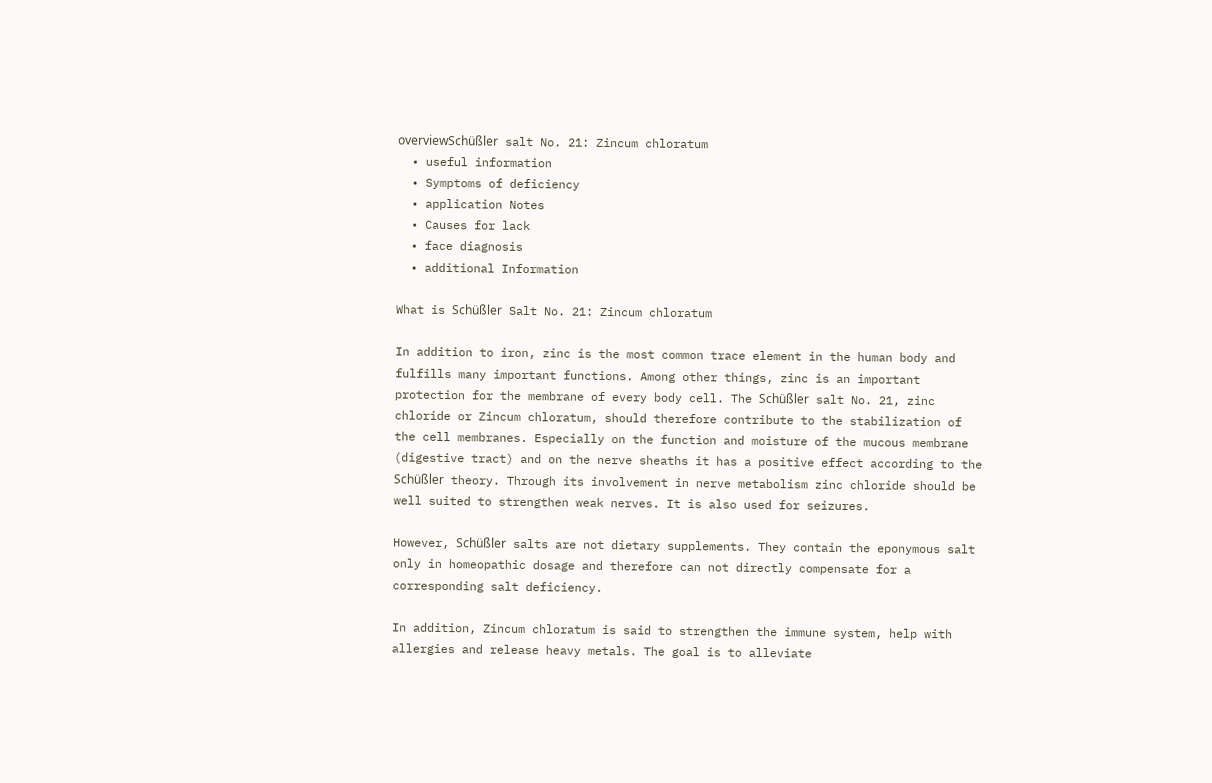overviewSchüßler salt No. 21: Zincum chloratum
  • useful information
  • Symptoms of deficiency
  • application Notes
  • Causes for lack
  • face diagnosis
  • additional Information

What is Schüßler Salt No. 21: Zincum chloratum

In addition to iron, zinc is the most common trace element in the human body and fulfills many important functions. Among other things, zinc is an important protection for the membrane of every body cell. The Schüßler salt No. 21, zinc chloride or Zincum chloratum, should therefore contribute to the stabilization of the cell membranes. Especially on the function and moisture of the mucous membrane (digestive tract) and on the nerve sheaths it has a positive effect according to the Schüßler theory. Through its involvement in nerve metabolism zinc chloride should be well suited to strengthen weak nerves. It is also used for seizures.

However, Schüßler salts are not dietary supplements. They contain the eponymous salt only in homeopathic dosage and therefore can not directly compensate for a corresponding salt deficiency.

In addition, Zincum chloratum is said to strengthen the immune system, help with allergies and release heavy metals. The goal is to alleviate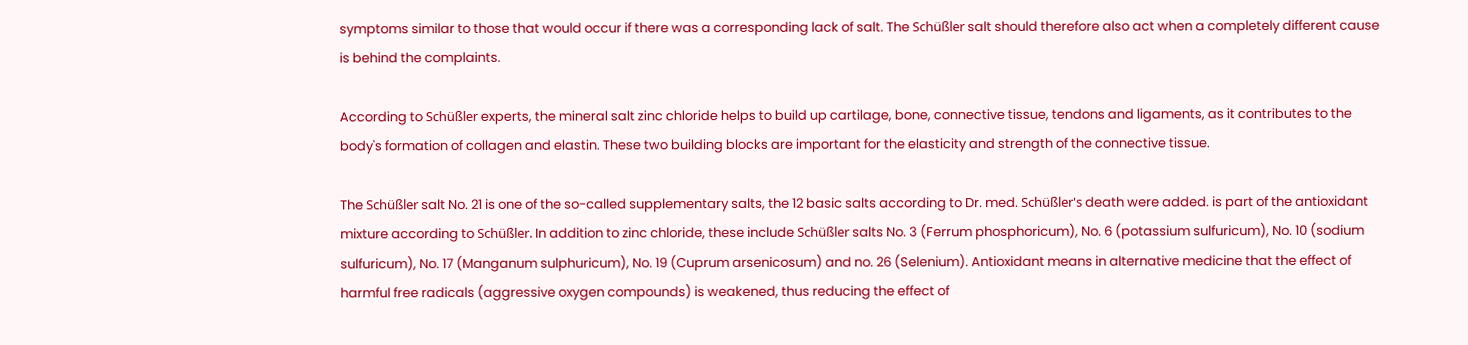symptoms similar to those that would occur if there was a corresponding lack of salt. The Schüßler salt should therefore also act when a completely different cause is behind the complaints.

According to Schüßler experts, the mineral salt zinc chloride helps to build up cartilage, bone, connective tissue, tendons and ligaments, as it contributes to the body's formation of collagen and elastin. These two building blocks are important for the elasticity and strength of the connective tissue.

The Schüßler salt No. 21 is one of the so-called supplementary salts, the 12 basic salts according to Dr. med. Schüßler's death were added. is part of the antioxidant mixture according to Schüßler. In addition to zinc chloride, these include Schüßler salts No. 3 (Ferrum phosphoricum), No. 6 (potassium sulfuricum), No. 10 (sodium sulfuricum), No. 17 (Manganum sulphuricum), No. 19 (Cuprum arsenicosum) and no. 26 (Selenium). Antioxidant means in alternative medicine that the effect of harmful free radicals (aggressive oxygen compounds) is weakened, thus reducing the effect of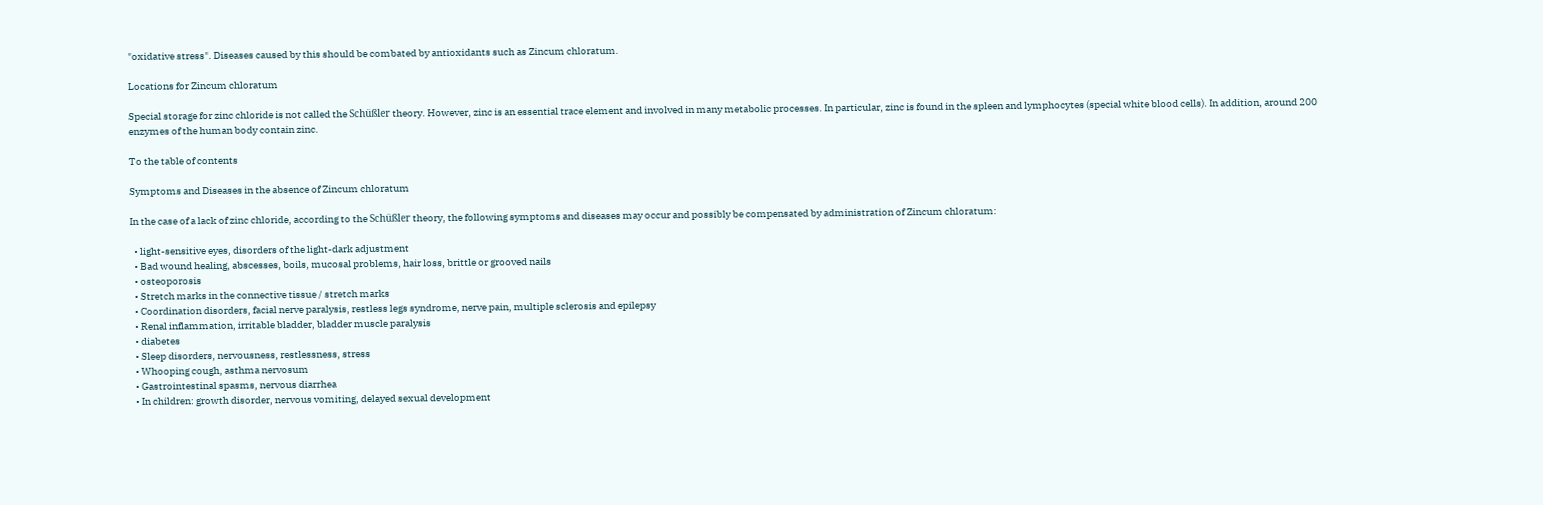"oxidative stress". Diseases caused by this should be combated by antioxidants such as Zincum chloratum.

Locations for Zincum chloratum

Special storage for zinc chloride is not called the Schüßler theory. However, zinc is an essential trace element and involved in many metabolic processes. In particular, zinc is found in the spleen and lymphocytes (special white blood cells). In addition, around 200 enzymes of the human body contain zinc.

To the table of contents

Symptoms and Diseases in the absence of Zincum chloratum

In the case of a lack of zinc chloride, according to the Schüßler theory, the following symptoms and diseases may occur and possibly be compensated by administration of Zincum chloratum:

  • light-sensitive eyes, disorders of the light-dark adjustment
  • Bad wound healing, abscesses, boils, mucosal problems, hair loss, brittle or grooved nails
  • osteoporosis
  • Stretch marks in the connective tissue / stretch marks
  • Coordination disorders, facial nerve paralysis, restless legs syndrome, nerve pain, multiple sclerosis and epilepsy
  • Renal inflammation, irritable bladder, bladder muscle paralysis
  • diabetes
  • Sleep disorders, nervousness, restlessness, stress
  • Whooping cough, asthma nervosum
  • Gastrointestinal spasms, nervous diarrhea
  • In children: growth disorder, nervous vomiting, delayed sexual development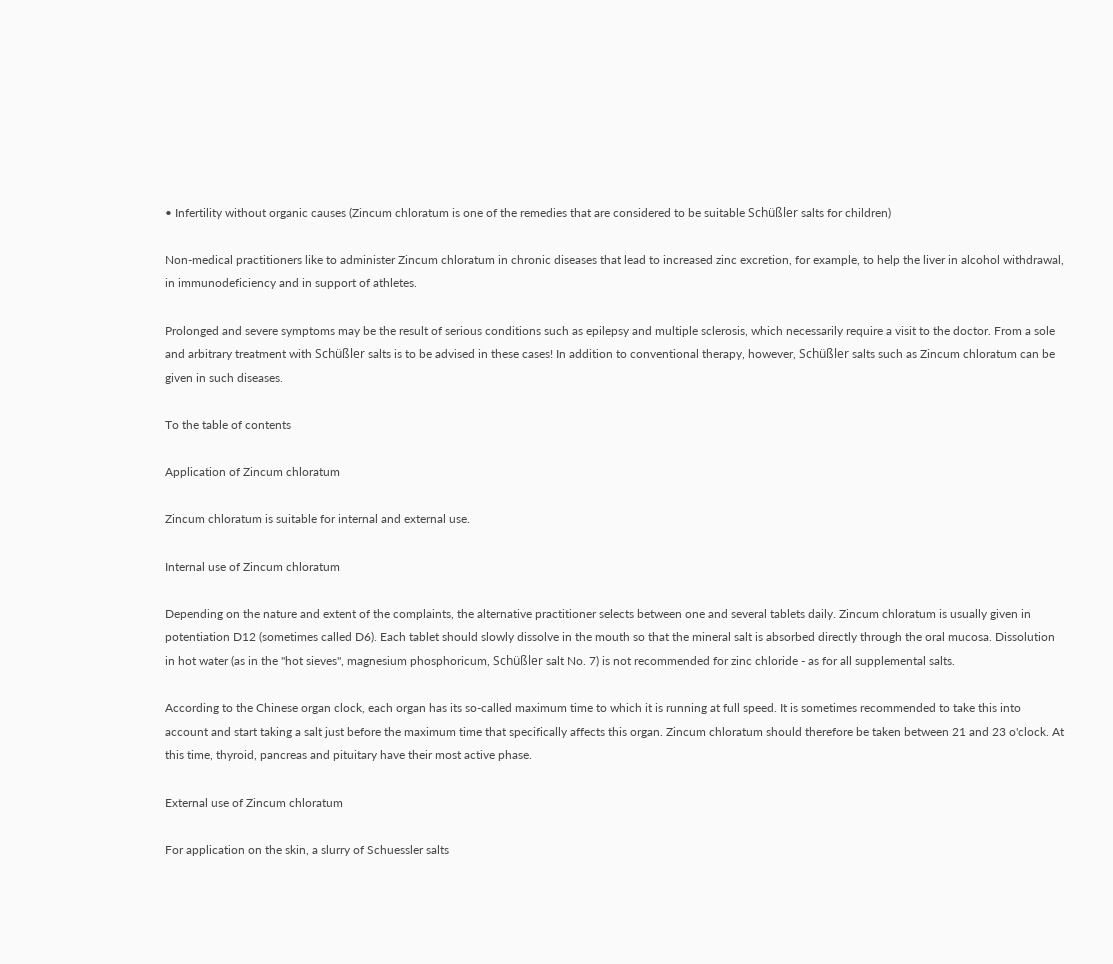• Infertility without organic causes (Zincum chloratum is one of the remedies that are considered to be suitable Schüßler salts for children)

Non-medical practitioners like to administer Zincum chloratum in chronic diseases that lead to increased zinc excretion, for example, to help the liver in alcohol withdrawal, in immunodeficiency and in support of athletes.

Prolonged and severe symptoms may be the result of serious conditions such as epilepsy and multiple sclerosis, which necessarily require a visit to the doctor. From a sole and arbitrary treatment with Schüßler salts is to be advised in these cases! In addition to conventional therapy, however, Schüßler salts such as Zincum chloratum can be given in such diseases.

To the table of contents

Application of Zincum chloratum

Zincum chloratum is suitable for internal and external use.

Internal use of Zincum chloratum

Depending on the nature and extent of the complaints, the alternative practitioner selects between one and several tablets daily. Zincum chloratum is usually given in potentiation D12 (sometimes called D6). Each tablet should slowly dissolve in the mouth so that the mineral salt is absorbed directly through the oral mucosa. Dissolution in hot water (as in the "hot sieves", magnesium phosphoricum, Schüßler salt No. 7) is not recommended for zinc chloride - as for all supplemental salts.

According to the Chinese organ clock, each organ has its so-called maximum time to which it is running at full speed. It is sometimes recommended to take this into account and start taking a salt just before the maximum time that specifically affects this organ. Zincum chloratum should therefore be taken between 21 and 23 o'clock. At this time, thyroid, pancreas and pituitary have their most active phase.

External use of Zincum chloratum

For application on the skin, a slurry of Schuessler salts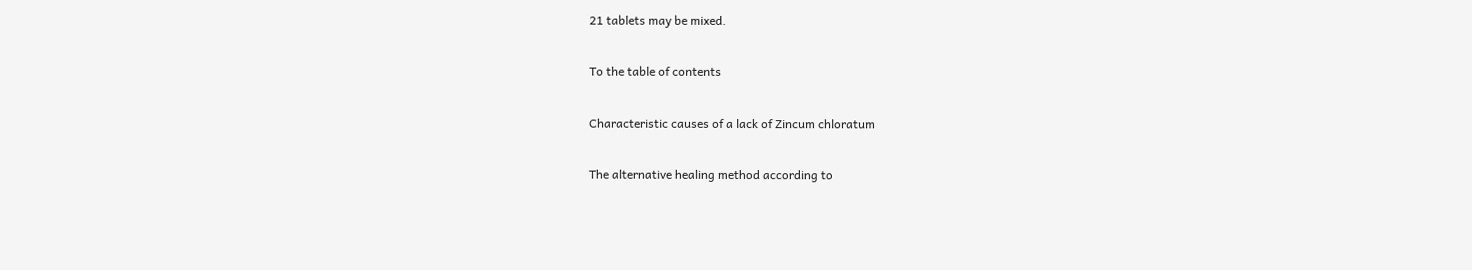21 tablets may be mixed.

To the table of contents

Characteristic causes of a lack of Zincum chloratum

The alternative healing method according to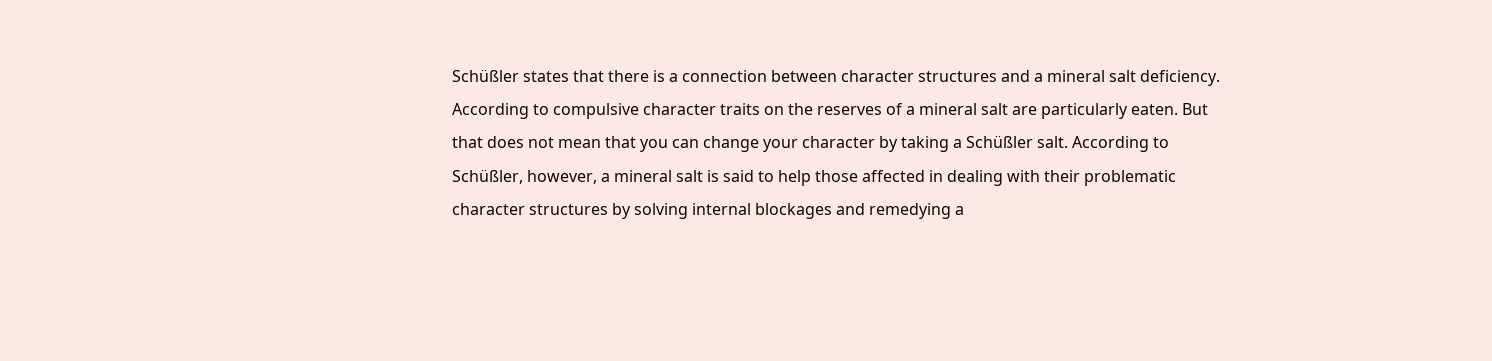Schüßler states that there is a connection between character structures and a mineral salt deficiency. According to compulsive character traits on the reserves of a mineral salt are particularly eaten. But that does not mean that you can change your character by taking a Schüßler salt. According to Schüßler, however, a mineral salt is said to help those affected in dealing with their problematic character structures by solving internal blockages and remedying a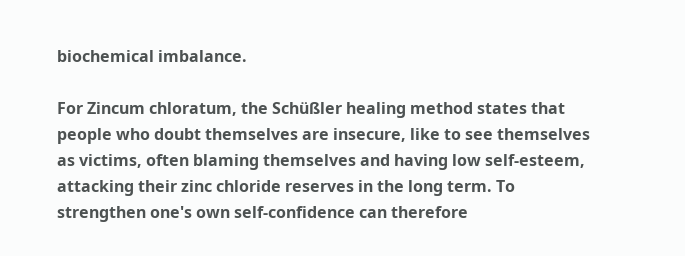biochemical imbalance.

For Zincum chloratum, the Schüßler healing method states that people who doubt themselves are insecure, like to see themselves as victims, often blaming themselves and having low self-esteem, attacking their zinc chloride reserves in the long term. To strengthen one's own self-confidence can therefore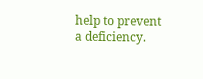help to prevent a deficiency.